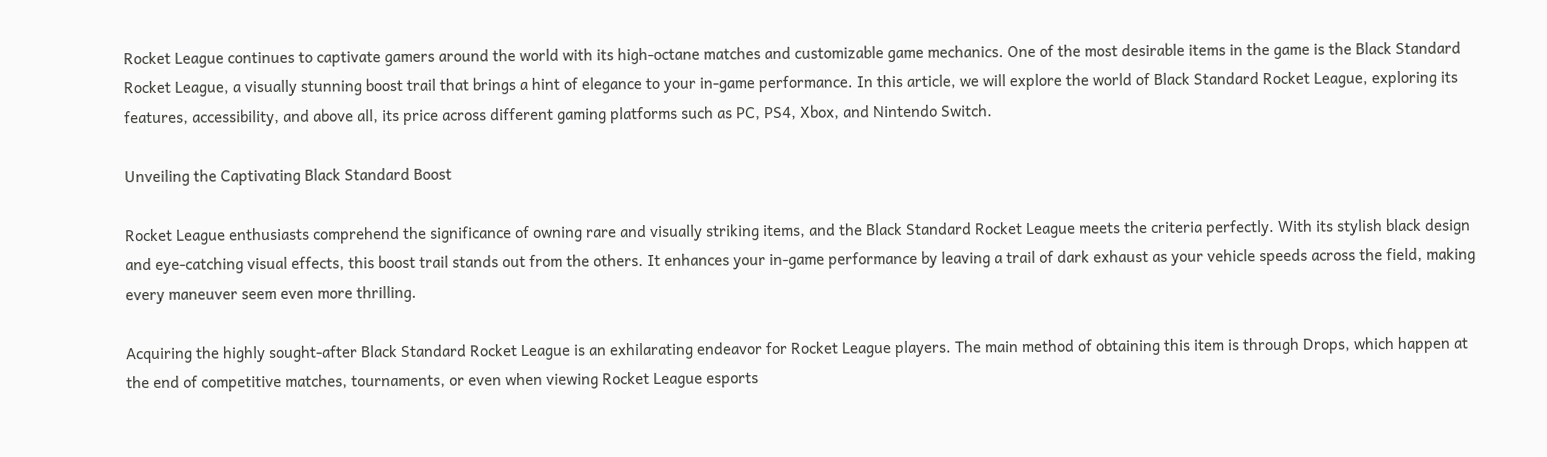Rocket League continues to captivate gamers around the world with its high-octane matches and customizable game mechanics. One of the most desirable items in the game is the Black Standard Rocket League, a visually stunning boost trail that brings a hint of elegance to your in-game performance. In this article, we will explore the world of Black Standard Rocket League, exploring its features, accessibility, and above all, its price across different gaming platforms such as PC, PS4, Xbox, and Nintendo Switch.

Unveiling the Captivating Black Standard Boost

Rocket League enthusiasts comprehend the significance of owning rare and visually striking items, and the Black Standard Rocket League meets the criteria perfectly. With its stylish black design and eye-catching visual effects, this boost trail stands out from the others. It enhances your in-game performance by leaving a trail of dark exhaust as your vehicle speeds across the field, making every maneuver seem even more thrilling.

Acquiring the highly sought-after Black Standard Rocket League is an exhilarating endeavor for Rocket League players. The main method of obtaining this item is through Drops, which happen at the end of competitive matches, tournaments, or even when viewing Rocket League esports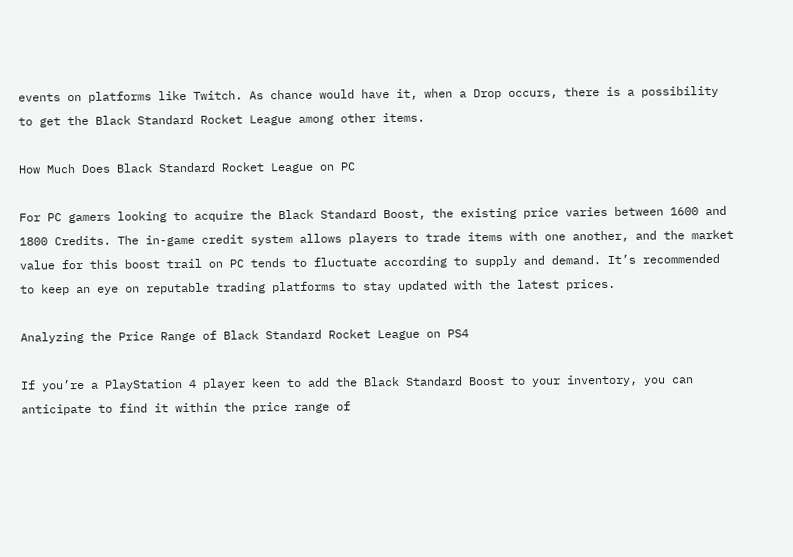events on platforms like Twitch. As chance would have it, when a Drop occurs, there is a possibility to get the Black Standard Rocket League among other items.

How Much Does Black Standard Rocket League on PC

For PC gamers looking to acquire the Black Standard Boost, the existing price varies between 1600 and 1800 Credits. The in-game credit system allows players to trade items with one another, and the market value for this boost trail on PC tends to fluctuate according to supply and demand. It’s recommended to keep an eye on reputable trading platforms to stay updated with the latest prices.

Analyzing the Price Range of Black Standard Rocket League on PS4

If you’re a PlayStation 4 player keen to add the Black Standard Boost to your inventory, you can anticipate to find it within the price range of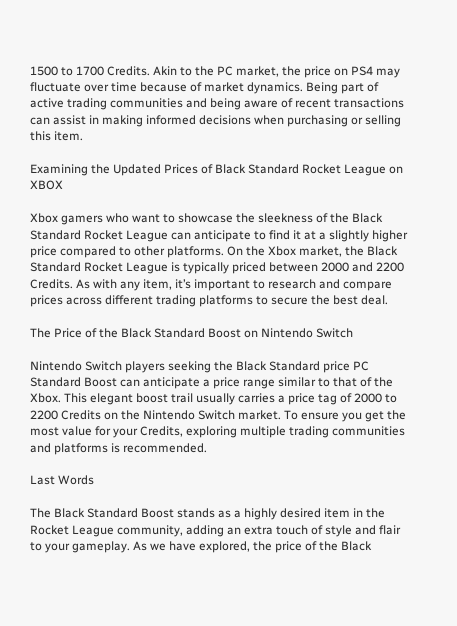1500 to 1700 Credits. Akin to the PC market, the price on PS4 may fluctuate over time because of market dynamics. Being part of active trading communities and being aware of recent transactions can assist in making informed decisions when purchasing or selling this item.

Examining the Updated Prices of Black Standard Rocket League on XBOX

Xbox gamers who want to showcase the sleekness of the Black Standard Rocket League can anticipate to find it at a slightly higher price compared to other platforms. On the Xbox market, the Black Standard Rocket League is typically priced between 2000 and 2200 Credits. As with any item, it’s important to research and compare prices across different trading platforms to secure the best deal.

The Price of the Black Standard Boost on Nintendo Switch

Nintendo Switch players seeking the Black Standard price PC Standard Boost can anticipate a price range similar to that of the Xbox. This elegant boost trail usually carries a price tag of 2000 to 2200 Credits on the Nintendo Switch market. To ensure you get the most value for your Credits, exploring multiple trading communities and platforms is recommended.

Last Words

The Black Standard Boost stands as a highly desired item in the Rocket League community, adding an extra touch of style and flair to your gameplay. As we have explored, the price of the Black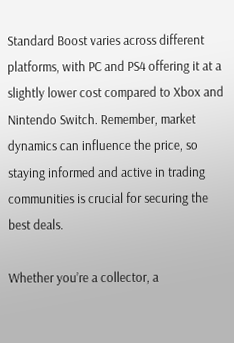Standard Boost varies across different platforms, with PC and PS4 offering it at a slightly lower cost compared to Xbox and Nintendo Switch. Remember, market dynamics can influence the price, so staying informed and active in trading communities is crucial for securing the best deals.

Whether you’re a collector, a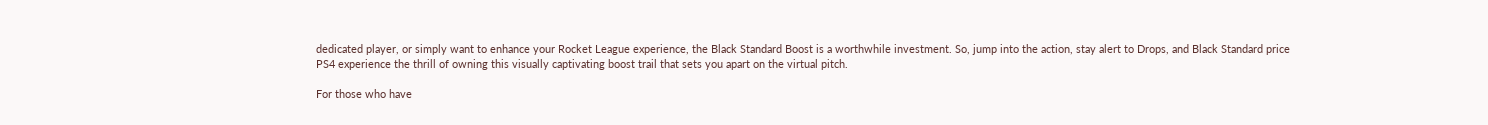dedicated player, or simply want to enhance your Rocket League experience, the Black Standard Boost is a worthwhile investment. So, jump into the action, stay alert to Drops, and Black Standard price PS4 experience the thrill of owning this visually captivating boost trail that sets you apart on the virtual pitch.

For those who have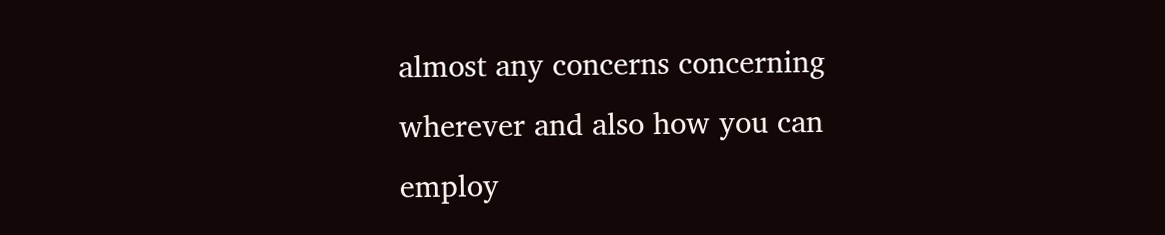almost any concerns concerning wherever and also how you can employ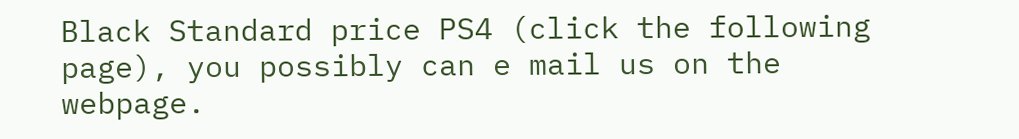Black Standard price PS4 (click the following page), you possibly can e mail us on the webpage.